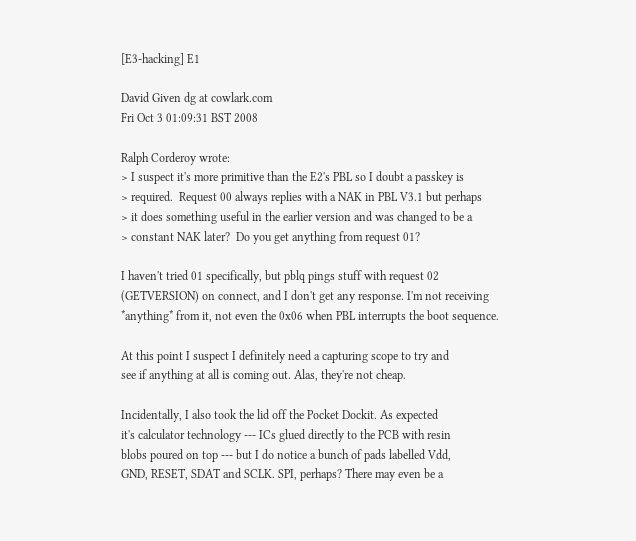[E3-hacking] E1

David Given dg at cowlark.com
Fri Oct 3 01:09:31 BST 2008

Ralph Corderoy wrote:
> I suspect it's more primitive than the E2's PBL so I doubt a passkey is
> required.  Request 00 always replies with a NAK in PBL V3.1 but perhaps
> it does something useful in the earlier version and was changed to be a
> constant NAK later?  Do you get anything from request 01?

I haven't tried 01 specifically, but pblq pings stuff with request 02
(GETVERSION) on connect, and I don't get any response. I'm not receiving
*anything* from it, not even the 0x06 when PBL interrupts the boot sequence.

At this point I suspect I definitely need a capturing scope to try and
see if anything at all is coming out. Alas, they're not cheap.

Incidentally, I also took the lid off the Pocket Dockit. As expected
it's calculator technology --- ICs glued directly to the PCB with resin
blobs poured on top --- but I do notice a bunch of pads labelled Vdd,
GND, RESET, SDAT and SCLK. SPI, perhaps? There may even be a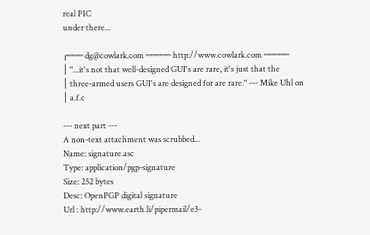real PIC
under there...

┌─── dg@cowlark.com ───── http://www.cowlark.com ─────
│ "...it's not that well-designed GUI's are rare, it's just that the
│ three-armed users GUI's are designed for are rare." --- Mike Uhl on
│ a.f.c

--- next part ---
A non-text attachment was scrubbed...
Name: signature.asc
Type: application/pgp-signature
Size: 252 bytes
Desc: OpenPGP digital signature
Url : http://www.earth.li/pipermail/e3-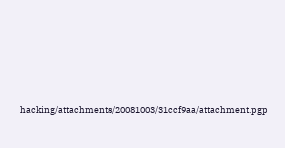hacking/attachments/20081003/31ccf9aa/attachment.pgp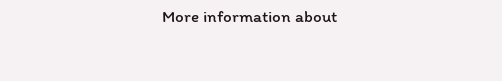More information about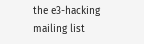the e3-hacking mailing list